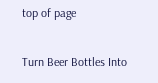top of page

Turn Beer Bottles Into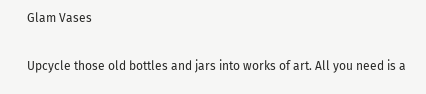Glam Vases

Upcycle those old bottles and jars into works of art. All you need is a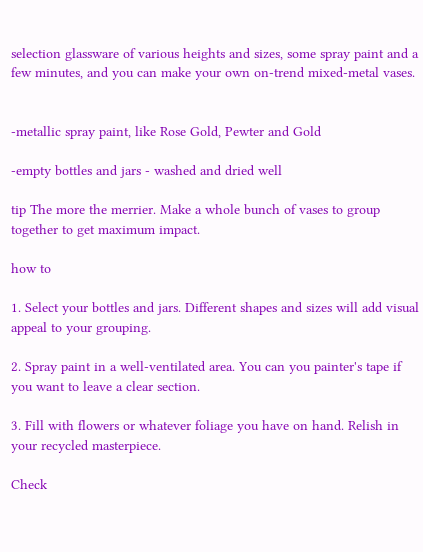selection glassware of various heights and sizes, some spray paint and a few minutes, and you can make your own on-trend mixed-metal vases.


-metallic spray paint, like Rose Gold, Pewter and Gold

-empty bottles and jars - washed and dried well

tip The more the merrier. Make a whole bunch of vases to group together to get maximum impact.

how to

1. Select your bottles and jars. Different shapes and sizes will add visual appeal to your grouping.

2. Spray paint in a well-ventilated area. You can you painter's tape if you want to leave a clear section.

3. Fill with flowers or whatever foliage you have on hand. Relish in your recycled masterpiece.

Check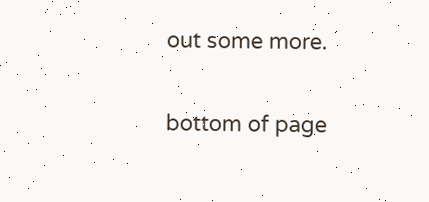out some more.

bottom of page